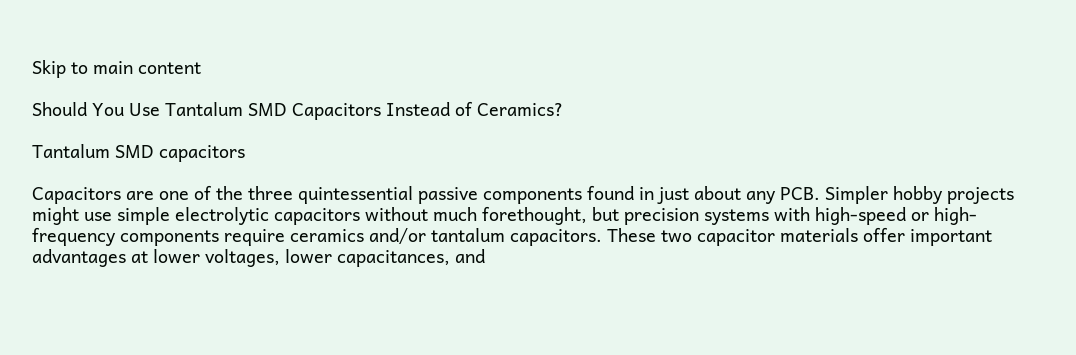Skip to main content

Should You Use Tantalum SMD Capacitors Instead of Ceramics?

Tantalum SMD capacitors

Capacitors are one of the three quintessential passive components found in just about any PCB. Simpler hobby projects might use simple electrolytic capacitors without much forethought, but precision systems with high-speed or high-frequency components require ceramics and/or tantalum capacitors. These two capacitor materials offer important advantages at lower voltages, lower capacitances, and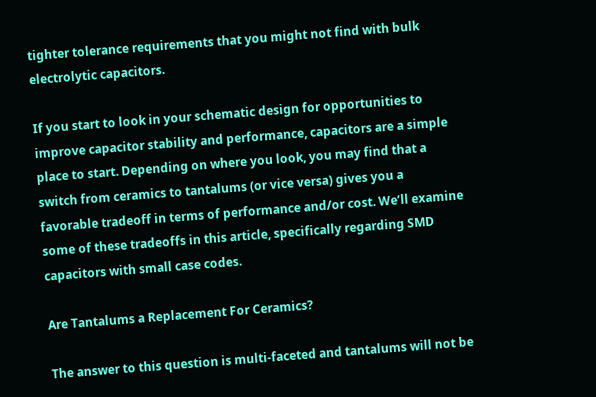tighter tolerance requirements that you might not find with bulk electrolytic capacitors.

If you start to look in your schematic design for opportunities to improve capacitor stability and performance, capacitors are a simple place to start. Depending on where you look, you may find that a switch from ceramics to tantalums (or vice versa) gives you a favorable tradeoff in terms of performance and/or cost. We’ll examine some of these tradeoffs in this article, specifically regarding SMD capacitors with small case codes.

Are Tantalums a Replacement For Ceramics?

The answer to this question is multi-faceted and tantalums will not be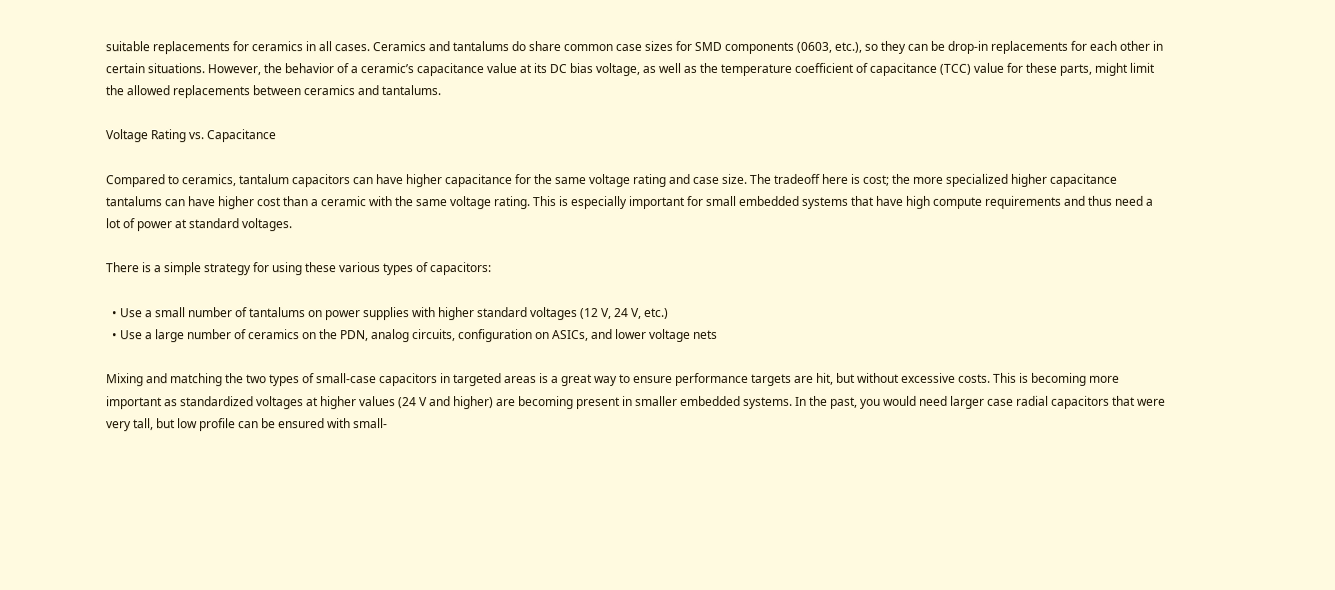suitable replacements for ceramics in all cases. Ceramics and tantalums do share common case sizes for SMD components (0603, etc.), so they can be drop-in replacements for each other in certain situations. However, the behavior of a ceramic’s capacitance value at its DC bias voltage, as well as the temperature coefficient of capacitance (TCC) value for these parts, might limit the allowed replacements between ceramics and tantalums.

Voltage Rating vs. Capacitance

Compared to ceramics, tantalum capacitors can have higher capacitance for the same voltage rating and case size. The tradeoff here is cost; the more specialized higher capacitance tantalums can have higher cost than a ceramic with the same voltage rating. This is especially important for small embedded systems that have high compute requirements and thus need a lot of power at standard voltages.

There is a simple strategy for using these various types of capacitors:

  • Use a small number of tantalums on power supplies with higher standard voltages (12 V, 24 V, etc.)
  • Use a large number of ceramics on the PDN, analog circuits, configuration on ASICs, and lower voltage nets

Mixing and matching the two types of small-case capacitors in targeted areas is a great way to ensure performance targets are hit, but without excessive costs. This is becoming more important as standardized voltages at higher values (24 V and higher) are becoming present in smaller embedded systems. In the past, you would need larger case radial capacitors that were very tall, but low profile can be ensured with small-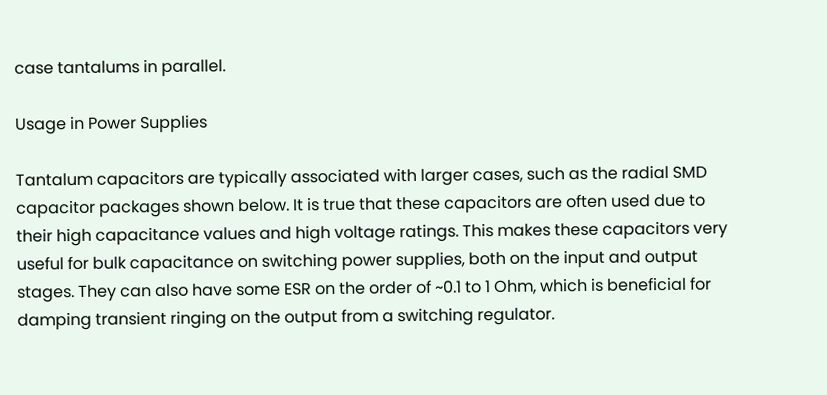case tantalums in parallel.

Usage in Power Supplies

Tantalum capacitors are typically associated with larger cases, such as the radial SMD capacitor packages shown below. It is true that these capacitors are often used due to their high capacitance values and high voltage ratings. This makes these capacitors very useful for bulk capacitance on switching power supplies, both on the input and output stages. They can also have some ESR on the order of ~0.1 to 1 Ohm, which is beneficial for damping transient ringing on the output from a switching regulator.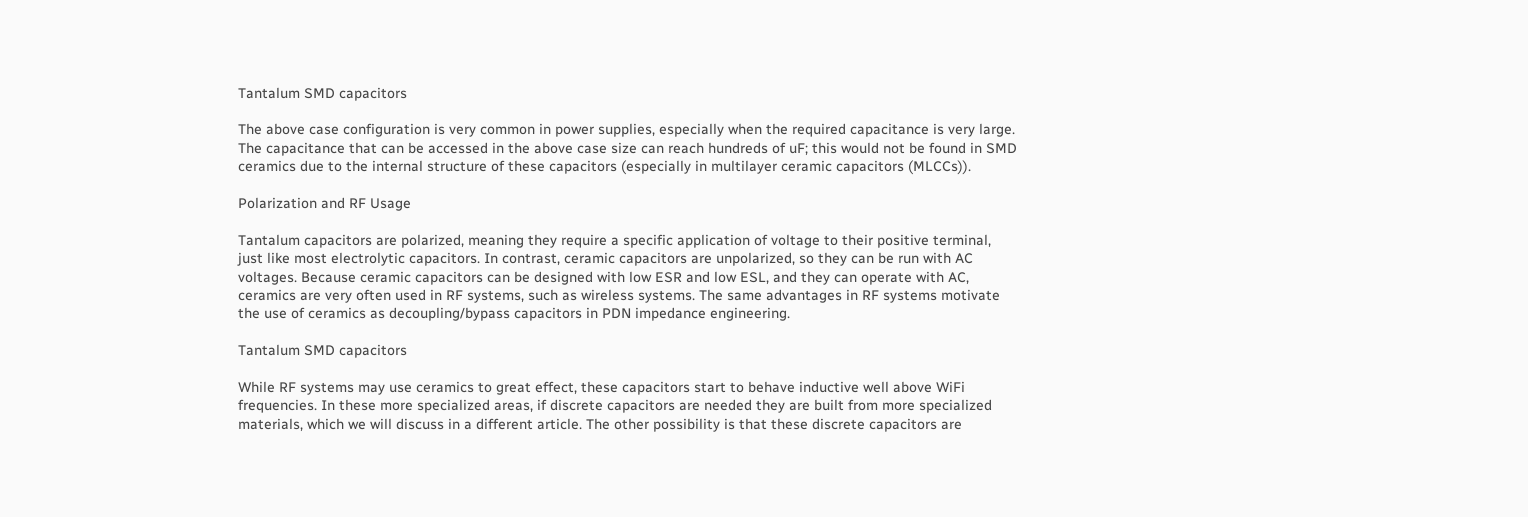Tantalum SMD capacitors

The above case configuration is very common in power supplies, especially when the required capacitance is very large. The capacitance that can be accessed in the above case size can reach hundreds of uF; this would not be found in SMD ceramics due to the internal structure of these capacitors (especially in multilayer ceramic capacitors (MLCCs)).

Polarization and RF Usage

Tantalum capacitors are polarized, meaning they require a specific application of voltage to their positive terminal, just like most electrolytic capacitors. In contrast, ceramic capacitors are unpolarized, so they can be run with AC voltages. Because ceramic capacitors can be designed with low ESR and low ESL, and they can operate with AC, ceramics are very often used in RF systems, such as wireless systems. The same advantages in RF systems motivate the use of ceramics as decoupling/bypass capacitors in PDN impedance engineering.

Tantalum SMD capacitors

While RF systems may use ceramics to great effect, these capacitors start to behave inductive well above WiFi frequencies. In these more specialized areas, if discrete capacitors are needed they are built from more specialized materials, which we will discuss in a different article. The other possibility is that these discrete capacitors are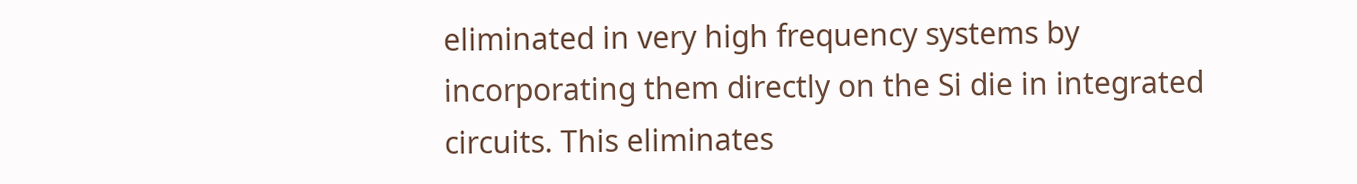eliminated in very high frequency systems by incorporating them directly on the Si die in integrated circuits. This eliminates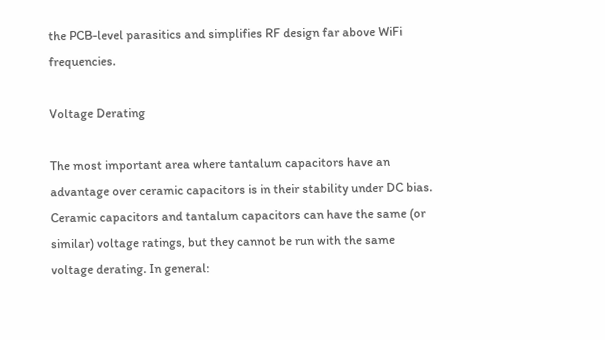the PCB-level parasitics and simplifies RF design far above WiFi frequencies.

Voltage Derating

The most important area where tantalum capacitors have an advantage over ceramic capacitors is in their stability under DC bias. Ceramic capacitors and tantalum capacitors can have the same (or similar) voltage ratings, but they cannot be run with the same voltage derating. In general: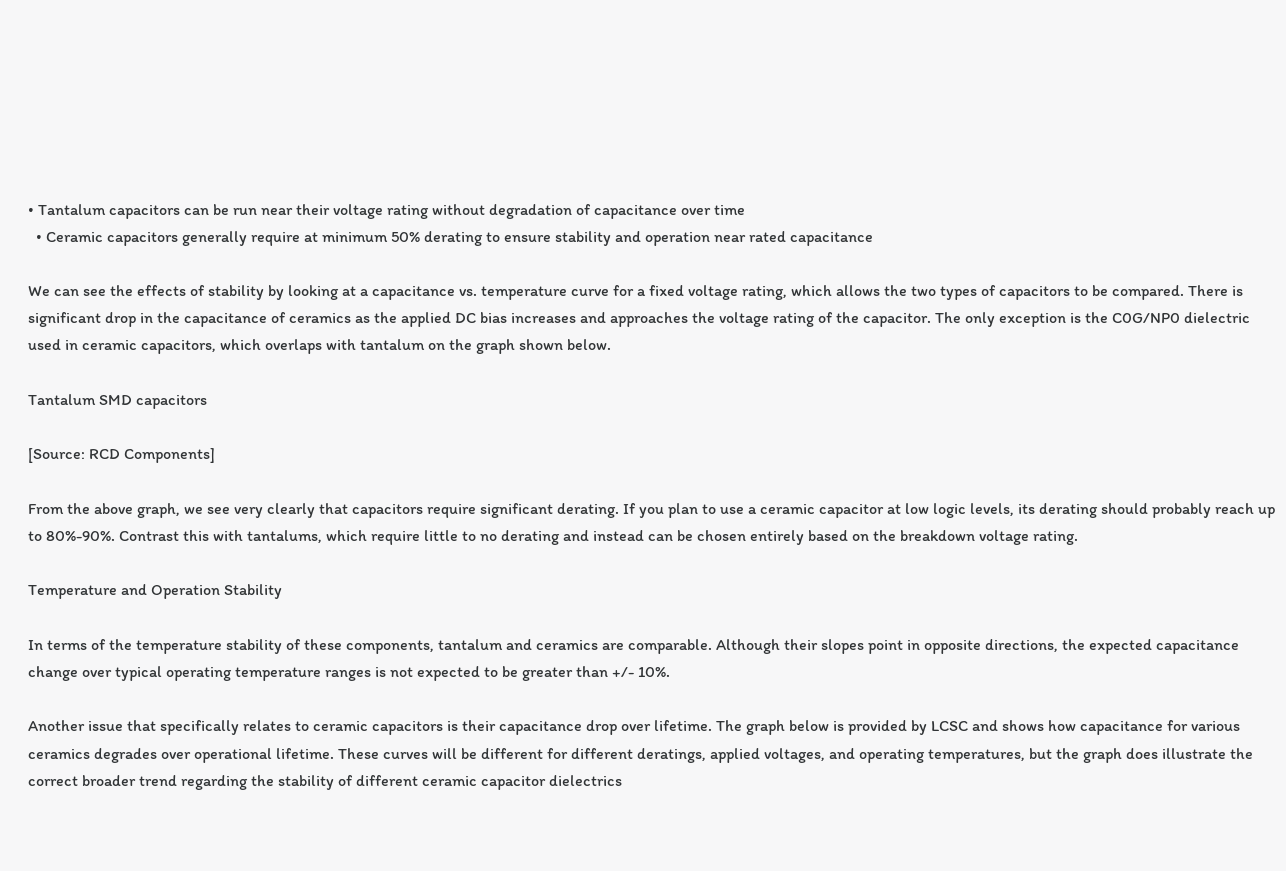• Tantalum capacitors can be run near their voltage rating without degradation of capacitance over time
  • Ceramic capacitors generally require at minimum 50% derating to ensure stability and operation near rated capacitance

We can see the effects of stability by looking at a capacitance vs. temperature curve for a fixed voltage rating, which allows the two types of capacitors to be compared. There is significant drop in the capacitance of ceramics as the applied DC bias increases and approaches the voltage rating of the capacitor. The only exception is the C0G/NP0 dielectric used in ceramic capacitors, which overlaps with tantalum on the graph shown below.

Tantalum SMD capacitors

[Source: RCD Components]

From the above graph, we see very clearly that capacitors require significant derating. If you plan to use a ceramic capacitor at low logic levels, its derating should probably reach up to 80%-90%. Contrast this with tantalums, which require little to no derating and instead can be chosen entirely based on the breakdown voltage rating.

Temperature and Operation Stability

In terms of the temperature stability of these components, tantalum and ceramics are comparable. Although their slopes point in opposite directions, the expected capacitance change over typical operating temperature ranges is not expected to be greater than +/- 10%.

Another issue that specifically relates to ceramic capacitors is their capacitance drop over lifetime. The graph below is provided by LCSC and shows how capacitance for various ceramics degrades over operational lifetime. These curves will be different for different deratings, applied voltages, and operating temperatures, but the graph does illustrate the correct broader trend regarding the stability of different ceramic capacitor dielectrics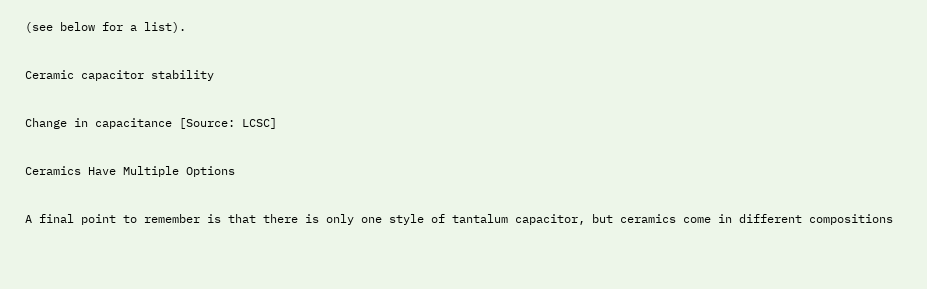(see below for a list).

Ceramic capacitor stability

Change in capacitance [Source: LCSC]

Ceramics Have Multiple Options

A final point to remember is that there is only one style of tantalum capacitor, but ceramics come in different compositions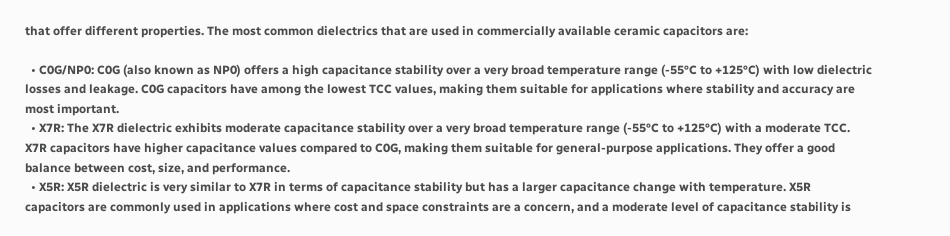that offer different properties. The most common dielectrics that are used in commercially available ceramic capacitors are:

  • C0G/NP0: C0G (also known as NP0) offers a high capacitance stability over a very broad temperature range (-55°C to +125°C) with low dielectric losses and leakage. C0G capacitors have among the lowest TCC values, making them suitable for applications where stability and accuracy are most important.
  • X7R: The X7R dielectric exhibits moderate capacitance stability over a very broad temperature range (-55°C to +125°C) with a moderate TCC. X7R capacitors have higher capacitance values compared to C0G, making them suitable for general-purpose applications. They offer a good balance between cost, size, and performance.
  • X5R: X5R dielectric is very similar to X7R in terms of capacitance stability but has a larger capacitance change with temperature. X5R capacitors are commonly used in applications where cost and space constraints are a concern, and a moderate level of capacitance stability is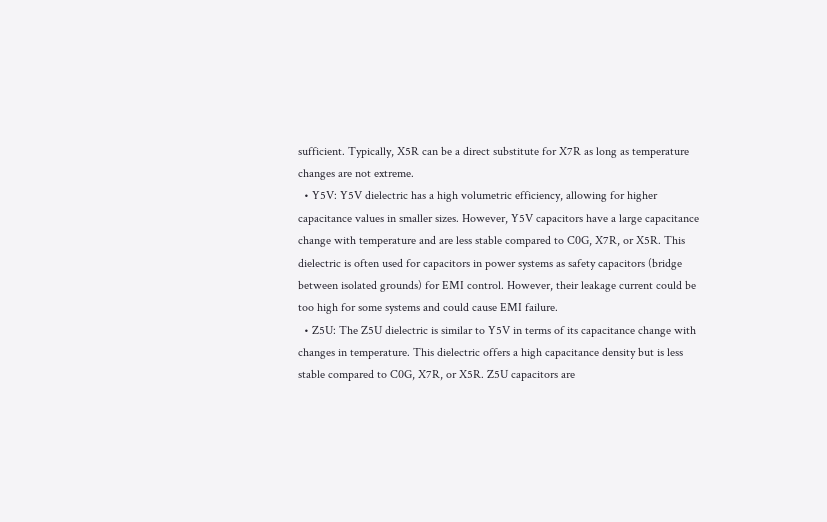sufficient. Typically, X5R can be a direct substitute for X7R as long as temperature changes are not extreme.
  • Y5V: Y5V dielectric has a high volumetric efficiency, allowing for higher capacitance values in smaller sizes. However, Y5V capacitors have a large capacitance change with temperature and are less stable compared to C0G, X7R, or X5R. This dielectric is often used for capacitors in power systems as safety capacitors (bridge between isolated grounds) for EMI control. However, their leakage current could be too high for some systems and could cause EMI failure.
  • Z5U: The Z5U dielectric is similar to Y5V in terms of its capacitance change with changes in temperature. This dielectric offers a high capacitance density but is less stable compared to C0G, X7R, or X5R. Z5U capacitors are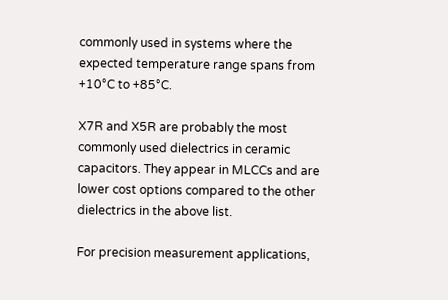commonly used in systems where the expected temperature range spans from +10°C to +85°C.

X7R and X5R are probably the most commonly used dielectrics in ceramic capacitors. They appear in MLCCs and are lower cost options compared to the other dielectrics in the above list.

For precision measurement applications,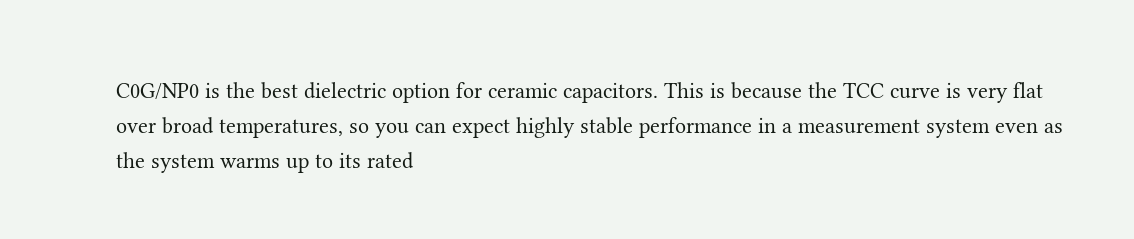C0G/NP0 is the best dielectric option for ceramic capacitors. This is because the TCC curve is very flat over broad temperatures, so you can expect highly stable performance in a measurement system even as the system warms up to its rated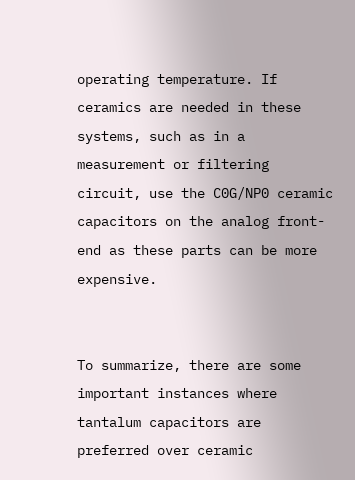operating temperature. If ceramics are needed in these systems, such as in a measurement or filtering circuit, use the C0G/NP0 ceramic capacitors on the analog front-end as these parts can be more expensive.


To summarize, there are some important instances where tantalum capacitors are preferred over ceramic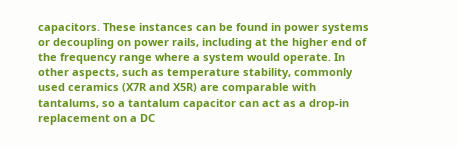capacitors. These instances can be found in power systems or decoupling on power rails, including at the higher end of the frequency range where a system would operate. In other aspects, such as temperature stability, commonly used ceramics (X7R and X5R) are comparable with tantalums, so a tantalum capacitor can act as a drop-in replacement on a DC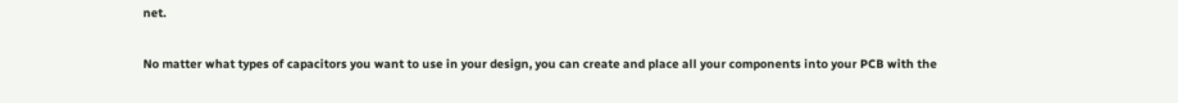net.

No matter what types of capacitors you want to use in your design, you can create and place all your components into your PCB with the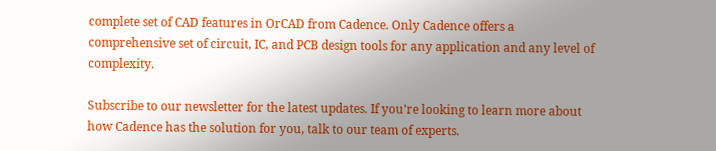complete set of CAD features in OrCAD from Cadence. Only Cadence offers a comprehensive set of circuit, IC, and PCB design tools for any application and any level of complexity.

Subscribe to our newsletter for the latest updates. If you’re looking to learn more about how Cadence has the solution for you, talk to our team of experts.